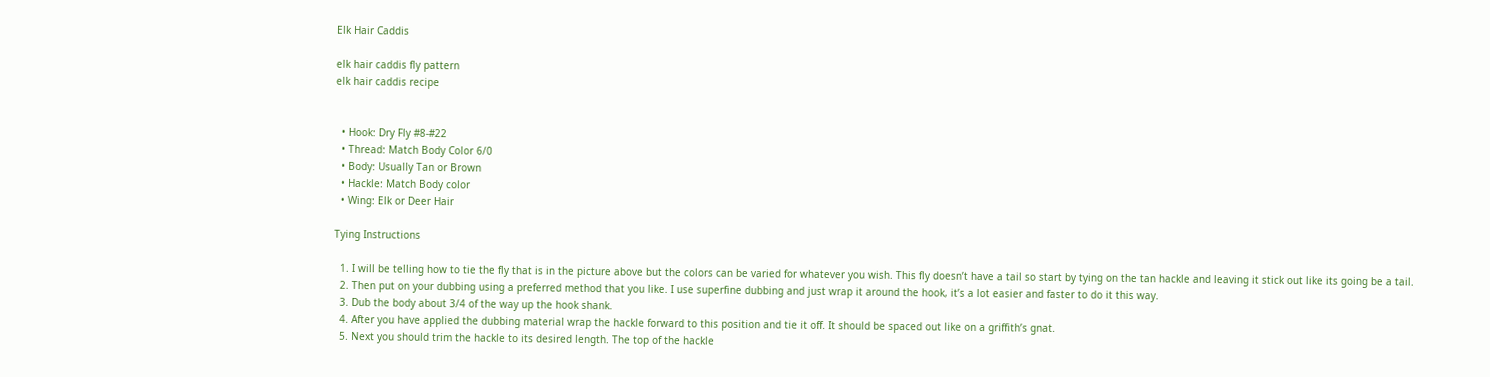Elk Hair Caddis

elk hair caddis fly pattern
elk hair caddis recipe


  • Hook: Dry Fly #8-#22
  • Thread: Match Body Color 6/0
  • Body: Usually Tan or Brown
  • Hackle: Match Body color
  • Wing: Elk or Deer Hair

Tying Instructions

  1. I will be telling how to tie the fly that is in the picture above but the colors can be varied for whatever you wish. This fly doesn’t have a tail so start by tying on the tan hackle and leaving it stick out like its going be a tail.
  2. Then put on your dubbing using a preferred method that you like. I use superfine dubbing and just wrap it around the hook, it’s a lot easier and faster to do it this way.
  3. Dub the body about 3/4 of the way up the hook shank.
  4. After you have applied the dubbing material wrap the hackle forward to this position and tie it off. It should be spaced out like on a griffith’s gnat.
  5. Next you should trim the hackle to its desired length. The top of the hackle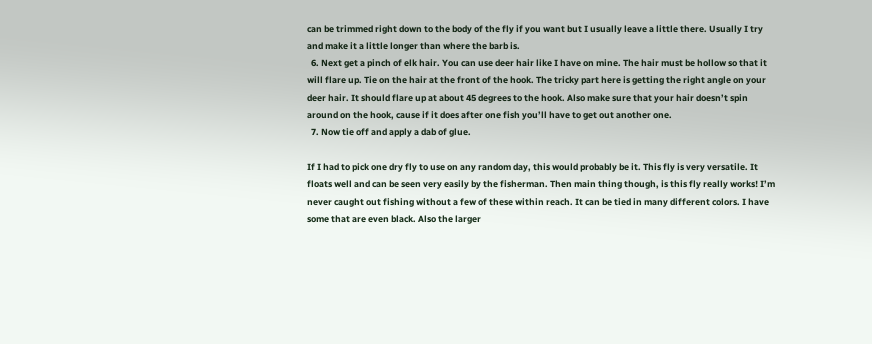can be trimmed right down to the body of the fly if you want but I usually leave a little there. Usually I try and make it a little longer than where the barb is.
  6. Next get a pinch of elk hair. You can use deer hair like I have on mine. The hair must be hollow so that it will flare up. Tie on the hair at the front of the hook. The tricky part here is getting the right angle on your deer hair. It should flare up at about 45 degrees to the hook. Also make sure that your hair doesn’t spin around on the hook, cause if it does after one fish you’ll have to get out another one.
  7. Now tie off and apply a dab of glue.

If I had to pick one dry fly to use on any random day, this would probably be it. This fly is very versatile. It floats well and can be seen very easily by the fisherman. Then main thing though, is this fly really works! I’m never caught out fishing without a few of these within reach. It can be tied in many different colors. I have some that are even black. Also the larger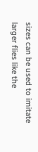sizes can be used to imitate larger flies like the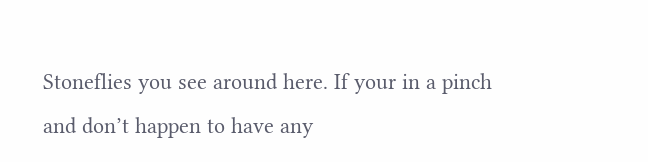Stoneflies you see around here. If your in a pinch and don’t happen to have any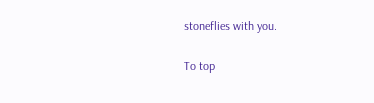stoneflies with you.

To top